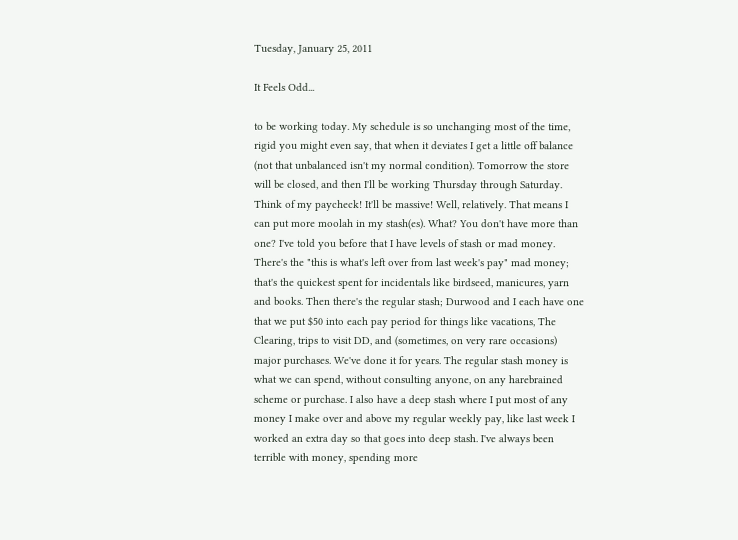Tuesday, January 25, 2011

It Feels Odd...

to be working today. My schedule is so unchanging most of the time, rigid you might even say, that when it deviates I get a little off balance (not that unbalanced isn't my normal condition). Tomorrow the store will be closed, and then I'll be working Thursday through Saturday. Think of my paycheck! It'll be massive! Well, relatively. That means I can put more moolah in my stash(es). What? You don't have more than one? I've told you before that I have levels of stash or mad money. There's the "this is what's left over from last week's pay" mad money; that's the quickest spent for incidentals like birdseed, manicures, yarn and books. Then there's the regular stash; Durwood and I each have one that we put $50 into each pay period for things like vacations, The Clearing, trips to visit DD, and (sometimes, on very rare occasions) major purchases. We've done it for years. The regular stash money is what we can spend, without consulting anyone, on any harebrained scheme or purchase. I also have a deep stash where I put most of any money I make over and above my regular weekly pay, like last week I worked an extra day so that goes into deep stash. I've always been terrible with money, spending more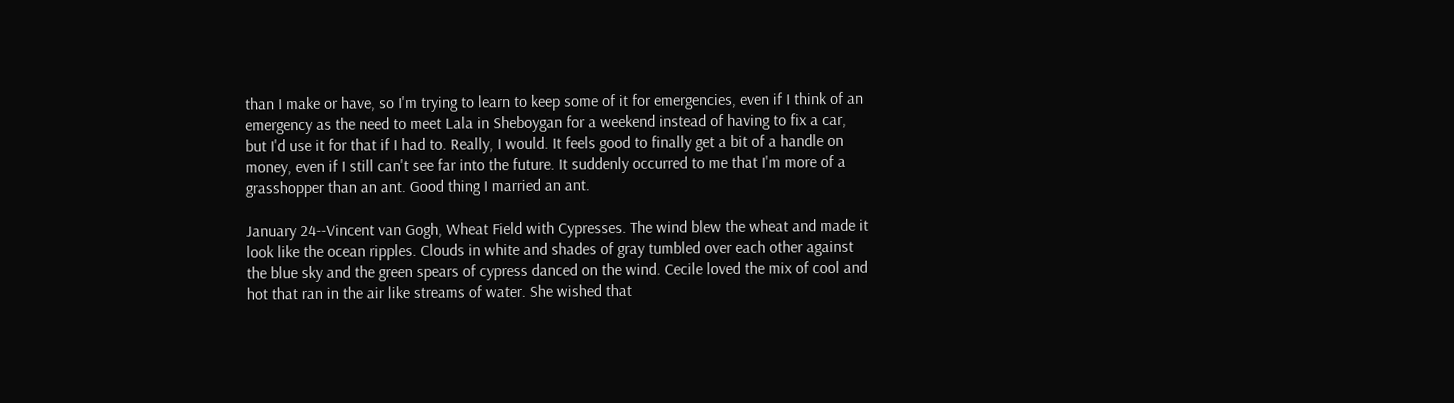than I make or have, so I'm trying to learn to keep some of it for emergencies, even if I think of an emergency as the need to meet Lala in Sheboygan for a weekend instead of having to fix a car, but I'd use it for that if I had to. Really, I would. It feels good to finally get a bit of a handle on money, even if I still can't see far into the future. It suddenly occurred to me that I'm more of a grasshopper than an ant. Good thing I married an ant.

January 24--Vincent van Gogh, Wheat Field with Cypresses. The wind blew the wheat and made it look like the ocean ripples. Clouds in white and shades of gray tumbled over each other against the blue sky and the green spears of cypress danced on the wind. Cecile loved the mix of cool and hot that ran in the air like streams of water. She wished that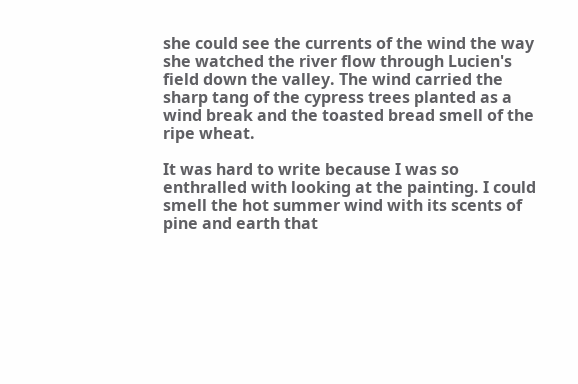she could see the currents of the wind the way she watched the river flow through Lucien's field down the valley. The wind carried the sharp tang of the cypress trees planted as a wind break and the toasted bread smell of the ripe wheat.

It was hard to write because I was so enthralled with looking at the painting. I could smell the hot summer wind with its scents of pine and earth that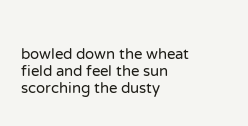bowled down the wheat field and feel the sun scorching the dusty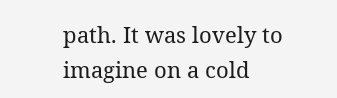path. It was lovely to imagine on a cold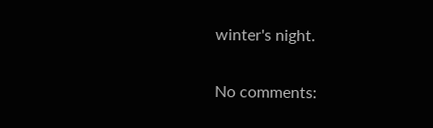winter's night.

No comments: